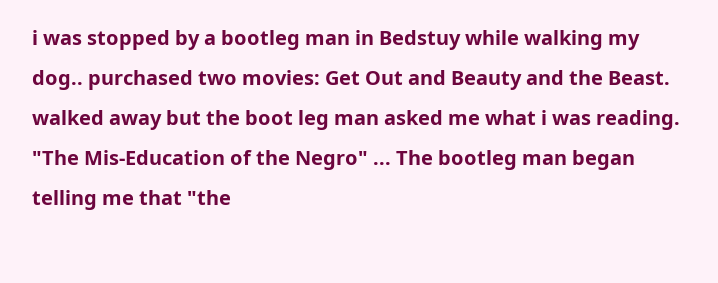i was stopped by a bootleg man in Bedstuy while walking my dog.. purchased two movies: Get Out and Beauty and the Beast. walked away but the boot leg man asked me what i was reading. "The Mis-Education of the Negro" ... The bootleg man began telling me that "the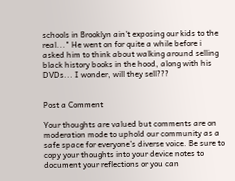schools in Brooklyn ain't exposing our kids to the real..." He went on for quite a while before i asked him to think about walking around selling black history books in the hood, along with his DVDs... I wonder, will they sell???


Post a Comment

Your thoughts are valued but comments are on moderation mode to uphold our community as a safe space for everyone’s diverse voice. Be sure to copy your thoughts into your device notes to document your reflections or you can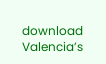download Valencia’s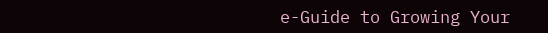e-Guide to Growing Your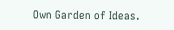Own Garden of Ideas.